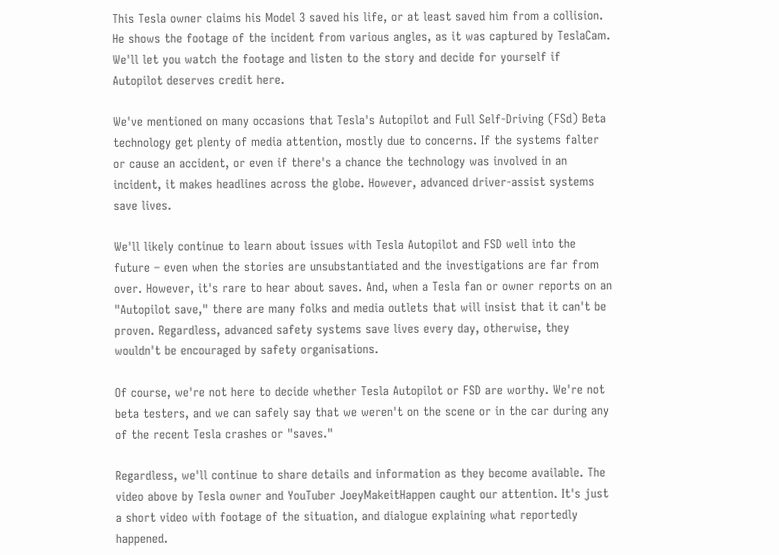This Tesla owner claims his Model 3 saved his life, or at least saved him from a collision. He shows the footage of the incident from various angles, as it was captured by TeslaCam. We'll let you watch the footage and listen to the story and decide for yourself if Autopilot deserves credit here.

We've mentioned on many occasions that Tesla's Autopilot and Full Self-Driving (FSd) Beta technology get plenty of media attention, mostly due to concerns. If the systems falter or cause an accident, or even if there's a chance the technology was involved in an incident, it makes headlines across the globe. However, advanced driver-assist systems save lives.

We'll likely continue to learn about issues with Tesla Autopilot and FSD well into the future – even when the stories are unsubstantiated and the investigations are far from over. However, it's rare to hear about saves. And, when a Tesla fan or owner reports on an "Autopilot save," there are many folks and media outlets that will insist that it can't be proven. Regardless, advanced safety systems save lives every day, otherwise, they wouldn't be encouraged by safety organisations.

Of course, we're not here to decide whether Tesla Autopilot or FSD are worthy. We're not beta testers, and we can safely say that we weren't on the scene or in the car during any of the recent Tesla crashes or "saves."

Regardless, we'll continue to share details and information as they become available. The video above by Tesla owner and YouTuber JoeyMakeitHappen caught our attention. It's just a short video with footage of the situation, and dialogue explaining what reportedly happened.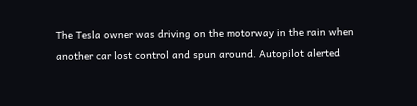The Tesla owner was driving on the motorway in the rain when another car lost control and spun around. Autopilot alerted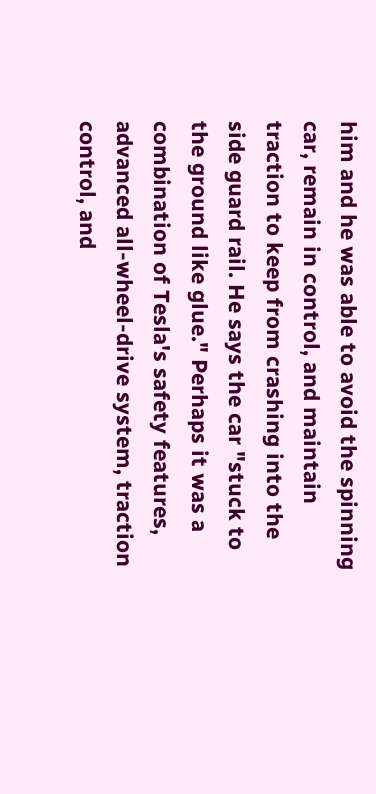him and he was able to avoid the spinning car, remain in control, and maintain traction to keep from crashing into the side guard rail. He says the car "stuck to the ground like glue." Perhaps it was a combination of Tesla's safety features, advanced all-wheel-drive system, traction control, and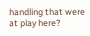handling that were at play here?